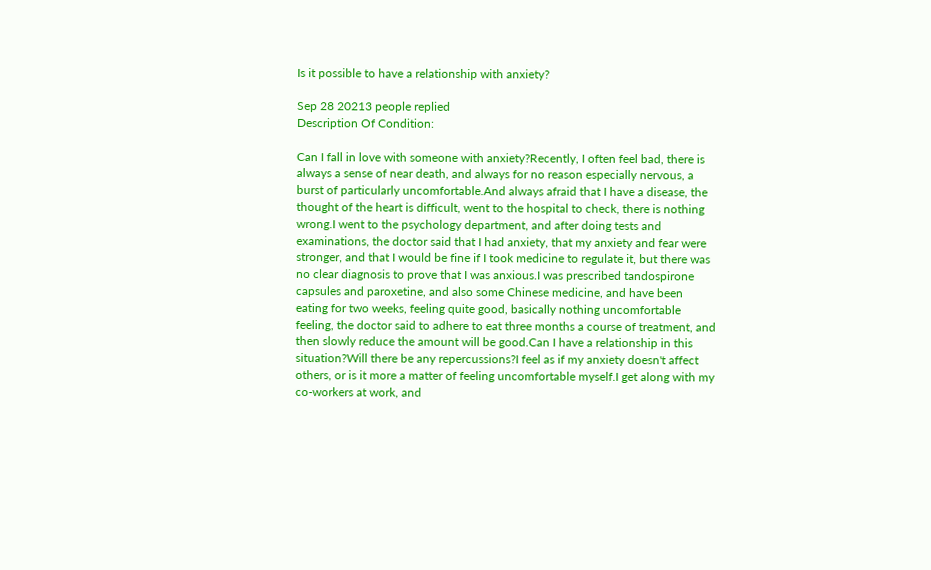Is it possible to have a relationship with anxiety?

Sep 28 20213 people replied
Description Of Condition:

Can I fall in love with someone with anxiety?Recently, I often feel bad, there is always a sense of near death, and always for no reason especially nervous, a burst of particularly uncomfortable.And always afraid that I have a disease, the thought of the heart is difficult, went to the hospital to check, there is nothing wrong.I went to the psychology department, and after doing tests and examinations, the doctor said that I had anxiety, that my anxiety and fear were stronger, and that I would be fine if I took medicine to regulate it, but there was no clear diagnosis to prove that I was anxious.I was prescribed tandospirone capsules and paroxetine, and also some Chinese medicine, and have been eating for two weeks, feeling quite good, basically nothing uncomfortable feeling, the doctor said to adhere to eat three months a course of treatment, and then slowly reduce the amount will be good.Can I have a relationship in this situation?Will there be any repercussions?I feel as if my anxiety doesn't affect others, or is it more a matter of feeling uncomfortable myself.I get along with my co-workers at work, and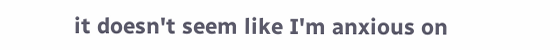it doesn't seem like I'm anxious on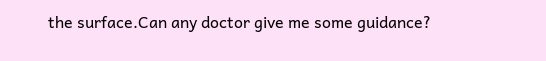the surface.Can any doctor give me some guidance?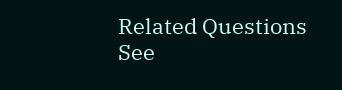Related Questions
See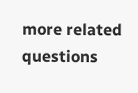more related questions